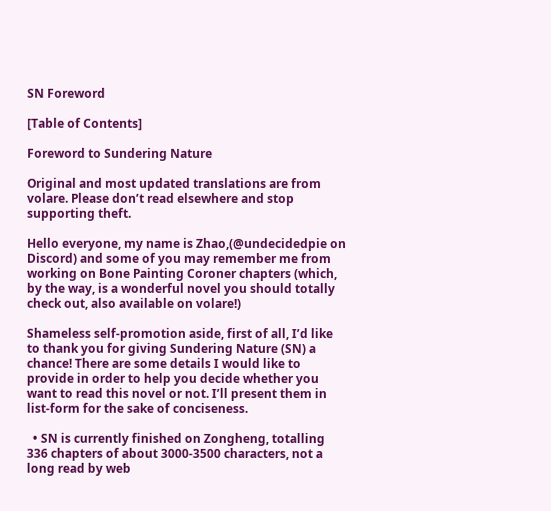SN Foreword

[Table of Contents]

Foreword to Sundering Nature

Original and most updated translations are from volare. Please don’t read elsewhere and stop supporting theft.

Hello everyone, my name is Zhao,(@undecidedpie on Discord) and some of you may remember me from working on Bone Painting Coroner chapters (which, by the way, is a wonderful novel you should totally check out, also available on volare!)

Shameless self-promotion aside, first of all, I’d like to thank you for giving Sundering Nature (SN) a chance! There are some details I would like to provide in order to help you decide whether you want to read this novel or not. I’ll present them in list-form for the sake of conciseness.

  • SN is currently finished on Zongheng, totalling 336 chapters of about 3000-3500 characters, not a long read by web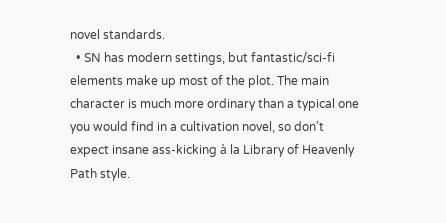novel standards.
  • SN has modern settings, but fantastic/sci-fi elements make up most of the plot. The main character is much more ordinary than a typical one you would find in a cultivation novel, so don’t expect insane ass-kicking à la Library of Heavenly Path style.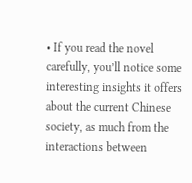• If you read the novel carefully, you’ll notice some interesting insights it offers about the current Chinese society, as much from the interactions between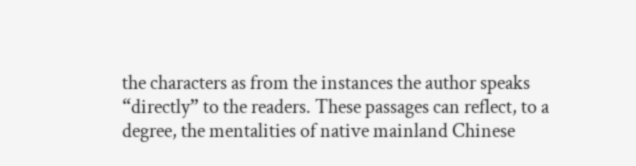the characters as from the instances the author speaks “directly” to the readers. These passages can reflect, to a degree, the mentalities of native mainland Chinese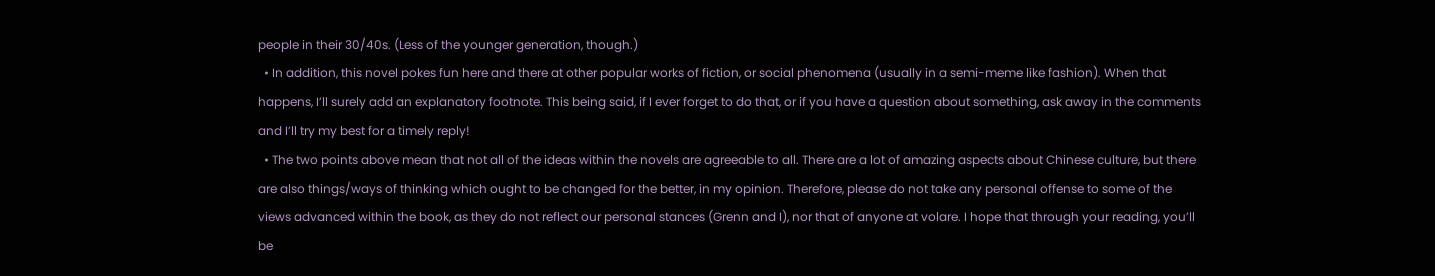people in their 30/40s. (Less of the younger generation, though.)
  • In addition, this novel pokes fun here and there at other popular works of fiction, or social phenomena (usually in a semi-meme like fashion). When that happens, I’ll surely add an explanatory footnote. This being said, if I ever forget to do that, or if you have a question about something, ask away in the comments and I’ll try my best for a timely reply!
  • The two points above mean that not all of the ideas within the novels are agreeable to all. There are a lot of amazing aspects about Chinese culture, but there are also things/ways of thinking which ought to be changed for the better, in my opinion. Therefore, please do not take any personal offense to some of the views advanced within the book, as they do not reflect our personal stances (Grenn and I), nor that of anyone at volare. I hope that through your reading, you’ll be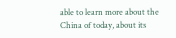able to learn more about the China of today, about its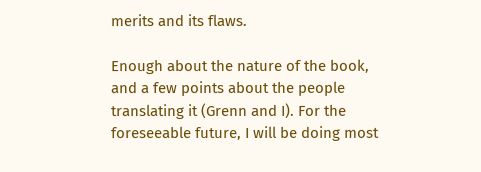merits and its flaws.

Enough about the nature of the book, and a few points about the people translating it (Grenn and I). For the foreseeable future, I will be doing most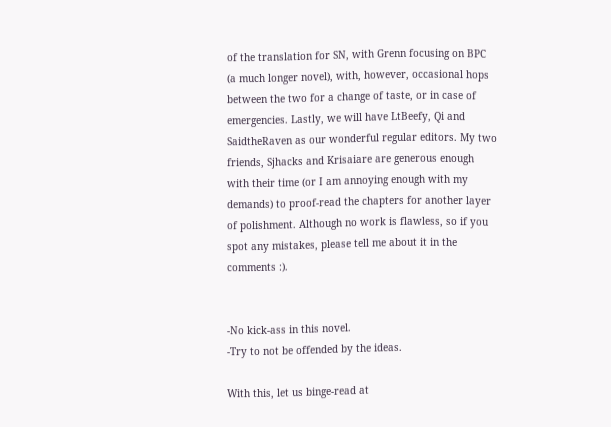of the translation for SN, with Grenn focusing on BPC (a much longer novel), with, however, occasional hops between the two for a change of taste, or in case of emergencies. Lastly, we will have LtBeefy, Qi and SaidtheRaven as our wonderful regular editors. My two friends, Sjhacks and Krisaiare are generous enough with their time (or I am annoying enough with my demands) to proof-read the chapters for another layer of polishment. Although no work is flawless, so if you spot any mistakes, please tell me about it in the comments :).


-No kick-ass in this novel.
-Try to not be offended by the ideas.

With this, let us binge-read at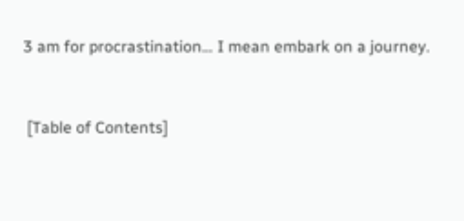3 am for procrastination… I mean embark on a journey.


 [Table of Contents]